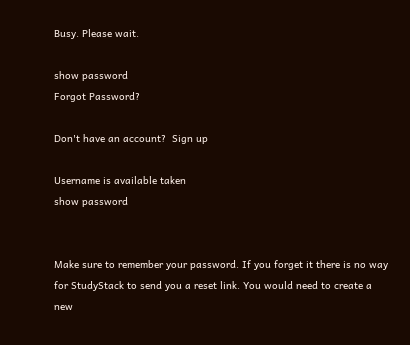Busy. Please wait.

show password
Forgot Password?

Don't have an account?  Sign up

Username is available taken
show password


Make sure to remember your password. If you forget it there is no way for StudyStack to send you a reset link. You would need to create a new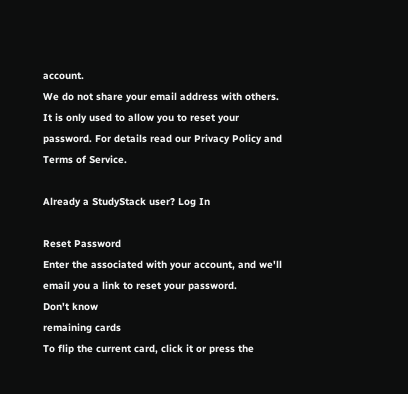account.
We do not share your email address with others. It is only used to allow you to reset your password. For details read our Privacy Policy and Terms of Service.

Already a StudyStack user? Log In

Reset Password
Enter the associated with your account, and we'll email you a link to reset your password.
Don't know
remaining cards
To flip the current card, click it or press the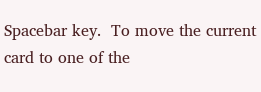Spacebar key.  To move the current card to one of the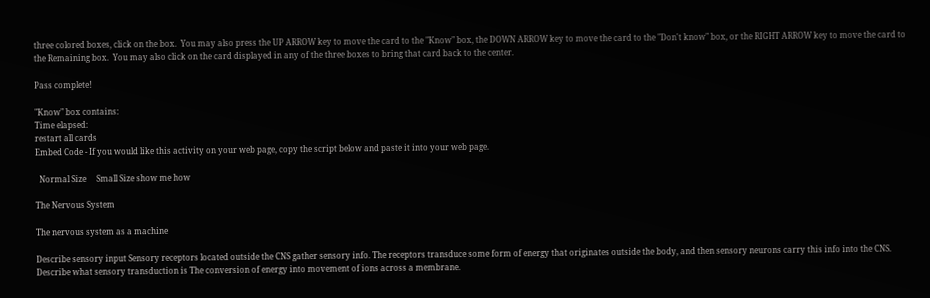three colored boxes, click on the box.  You may also press the UP ARROW key to move the card to the "Know" box, the DOWN ARROW key to move the card to the "Don't know" box, or the RIGHT ARROW key to move the card to the Remaining box.  You may also click on the card displayed in any of the three boxes to bring that card back to the center.

Pass complete!

"Know" box contains:
Time elapsed:
restart all cards
Embed Code - If you would like this activity on your web page, copy the script below and paste it into your web page.

  Normal Size     Small Size show me how

The Nervous System

The nervous system as a machine

Describe sensory input Sensory receptors located outside the CNS gather sensory info. The receptors transduce some form of energy that originates outside the body, and then sensory neurons carry this info into the CNS.
Describe what sensory transduction is The conversion of energy into movement of ions across a membrane.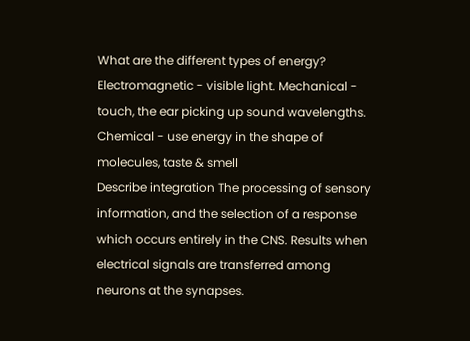What are the different types of energy? Electromagnetic - visible light. Mechanical - touch, the ear picking up sound wavelengths. Chemical - use energy in the shape of molecules, taste & smell
Describe integration The processing of sensory information, and the selection of a response which occurs entirely in the CNS. Results when electrical signals are transferred among neurons at the synapses.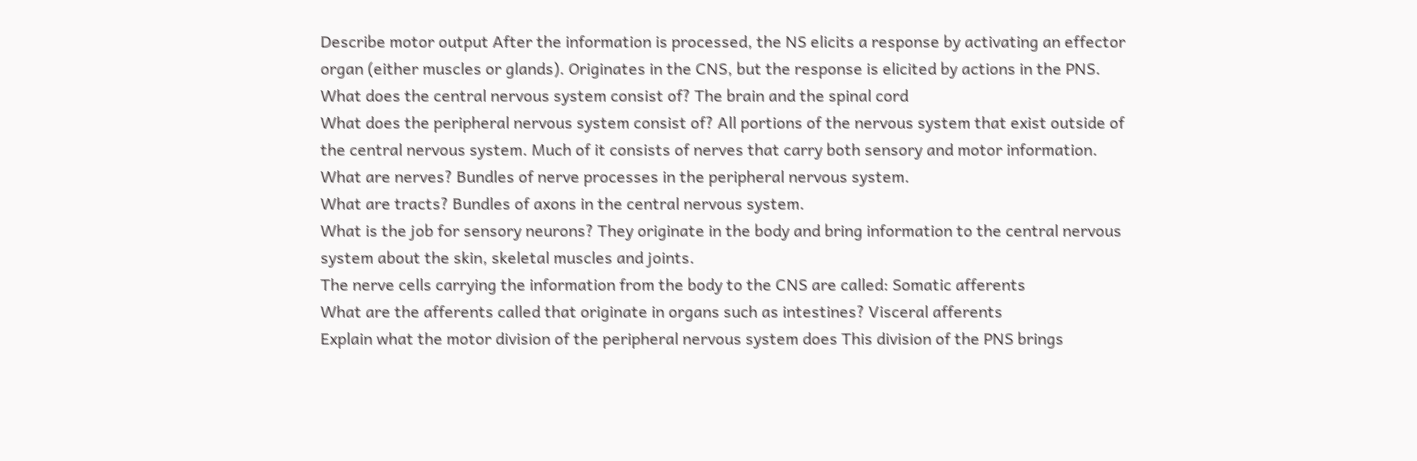Describe motor output After the information is processed, the NS elicits a response by activating an effector organ (either muscles or glands). Originates in the CNS, but the response is elicited by actions in the PNS.
What does the central nervous system consist of? The brain and the spinal cord
What does the peripheral nervous system consist of? All portions of the nervous system that exist outside of the central nervous system. Much of it consists of nerves that carry both sensory and motor information.
What are nerves? Bundles of nerve processes in the peripheral nervous system.
What are tracts? Bundles of axons in the central nervous system.
What is the job for sensory neurons? They originate in the body and bring information to the central nervous system about the skin, skeletal muscles and joints.
The nerve cells carrying the information from the body to the CNS are called: Somatic afferents
What are the afferents called that originate in organs such as intestines? Visceral afferents
Explain what the motor division of the peripheral nervous system does This division of the PNS brings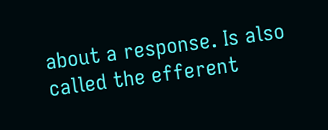about a response. Is also called the efferent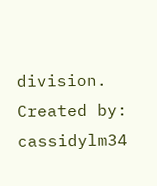division.
Created by: cassidylm34